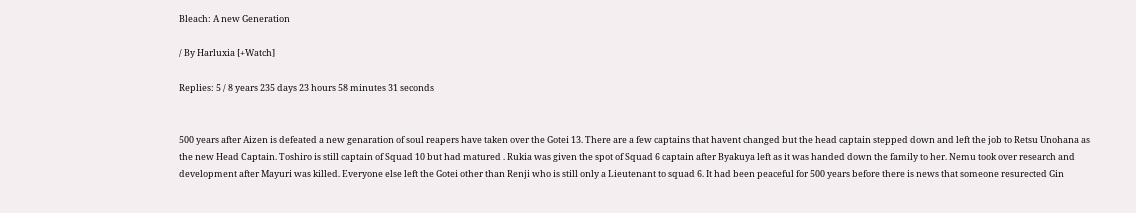Bleach: A new Generation

/ By Harluxia [+Watch]

Replies: 5 / 8 years 235 days 23 hours 58 minutes 31 seconds


500 years after Aizen is defeated a new genaration of soul reapers have taken over the Gotei 13. There are a few captains that havent changed but the head captain stepped down and left the job to Retsu Unohana as the new Head Captain. Toshiro is still captain of Squad 10 but had matured . Rukia was given the spot of Squad 6 captain after Byakuya left as it was handed down the family to her. Nemu took over research and development after Mayuri was killed. Everyone else left the Gotei other than Renji who is still only a Lieutenant to squad 6. It had been peaceful for 500 years before there is news that someone resurected Gin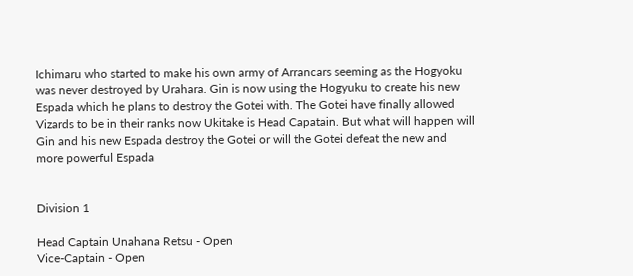Ichimaru who started to make his own army of Arrancars seeming as the Hogyoku was never destroyed by Urahara. Gin is now using the Hogyuku to create his new Espada which he plans to destroy the Gotei with. The Gotei have finally allowed Vizards to be in their ranks now Ukitake is Head Capatain. But what will happen will Gin and his new Espada destroy the Gotei or will the Gotei defeat the new and more powerful Espada


Division 1

Head Captain Unahana Retsu - Open
Vice-Captain - Open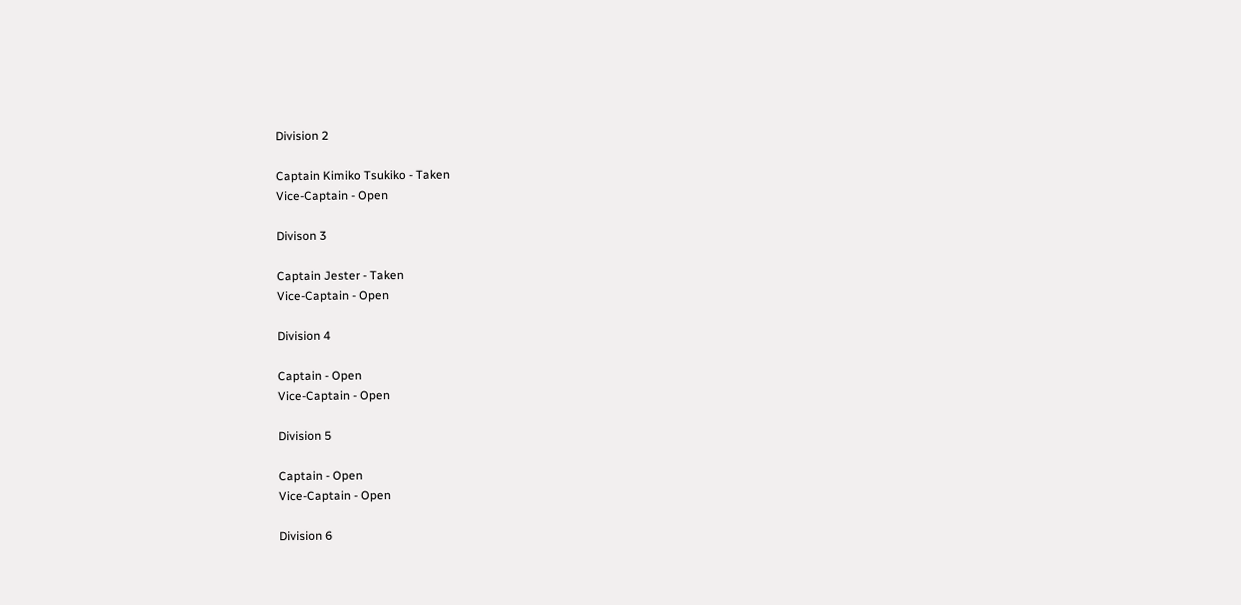Division 2

Captain Kimiko Tsukiko - Taken
Vice-Captain - Open

Divison 3

Captain Jester - Taken
Vice-Captain - Open

Division 4

Captain - Open
Vice-Captain - Open

Division 5

Captain - Open
Vice-Captain - Open

Division 6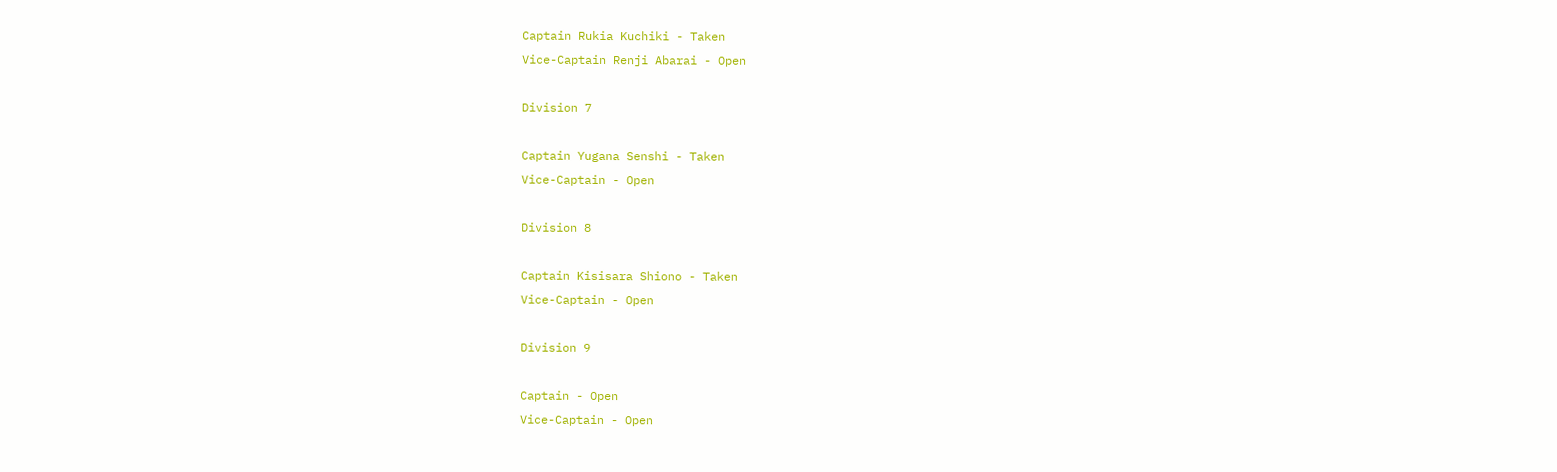Captain Rukia Kuchiki - Taken
Vice-Captain Renji Abarai - Open

Division 7

Captain Yugana Senshi - Taken
Vice-Captain - Open

Division 8

Captain Kisisara Shiono - Taken
Vice-Captain - Open

Division 9

Captain - Open
Vice-Captain - Open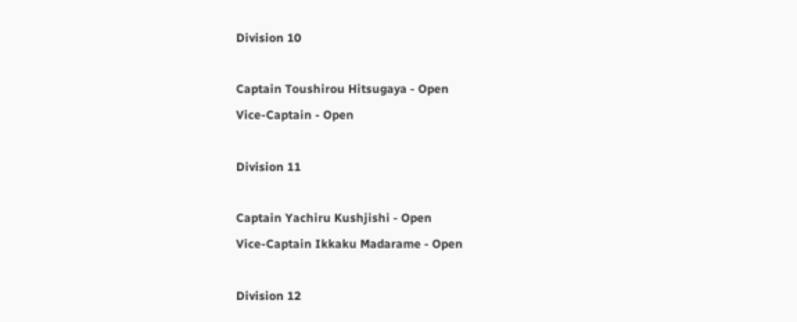Division 10

Captain Toushirou Hitsugaya - Open
Vice-Captain - Open

Division 11

Captain Yachiru Kushjishi - Open
Vice-Captain Ikkaku Madarame - Open

Division 12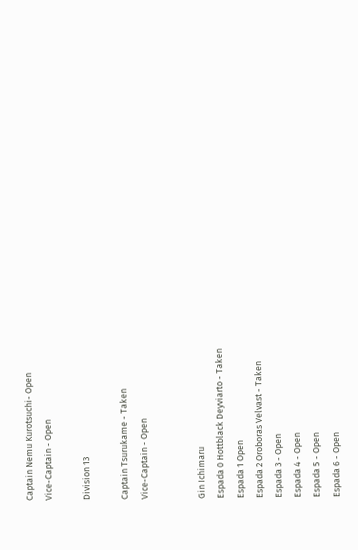Captain Nemu Kurotsuchi- Open
Vice-Captain - Open

Division 13

Captain Tsurukame - Taken
Vice-Captain - Open


Gin Ichimaru
Espada 0 Hottblack Deyviarto - Taken
Espada 1 Open
Espada 2 Oroboras Velvast - Taken
Espada 3 - Open
Espada 4 - Open
Espada 5 - Open
Espada 6 - Open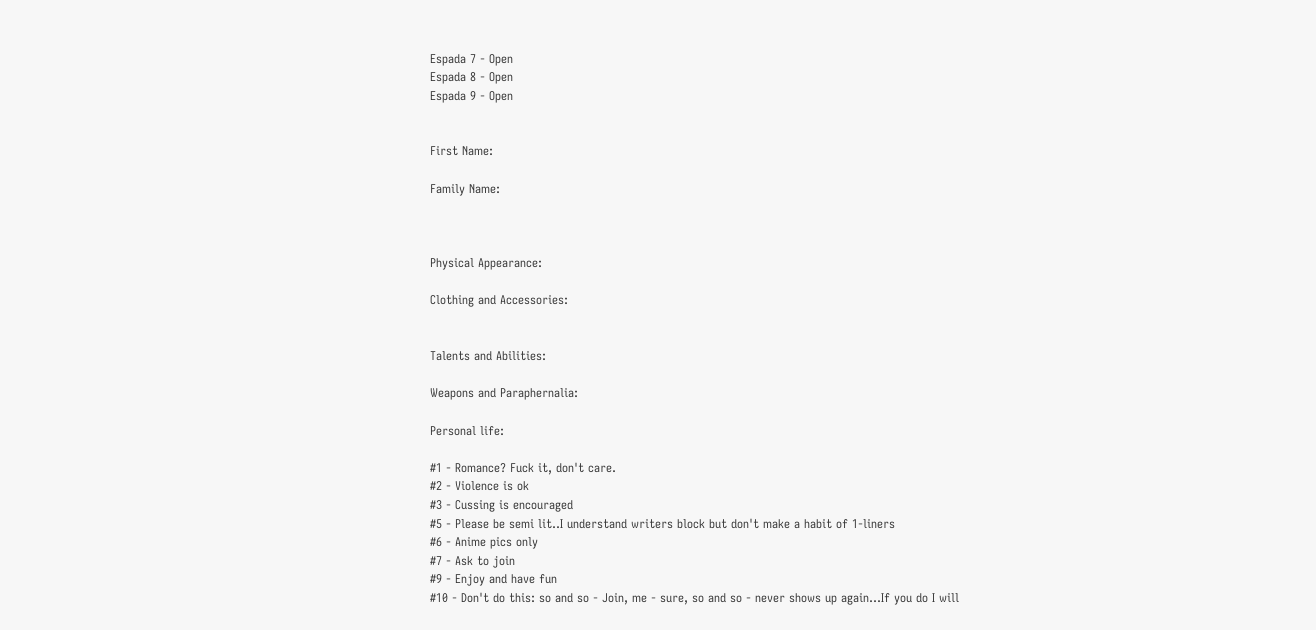Espada 7 - Open
Espada 8 - Open
Espada 9 - Open


First Name:

Family Name:



Physical Appearance:

Clothing and Accessories:


Talents and Abilities:

Weapons and Paraphernalia:

Personal life:

#1 - Romance? Fuck it, don't care.
#2 - Violence is ok
#3 - Cussing is encouraged
#5 - Please be semi lit..I understand writers block but don't make a habit of 1-liners
#6 - Anime pics only
#7 - Ask to join
#9 - Enjoy and have fun
#10 - Don't do this: so and so - Join, me - sure, so and so - never shows up again...If you do I will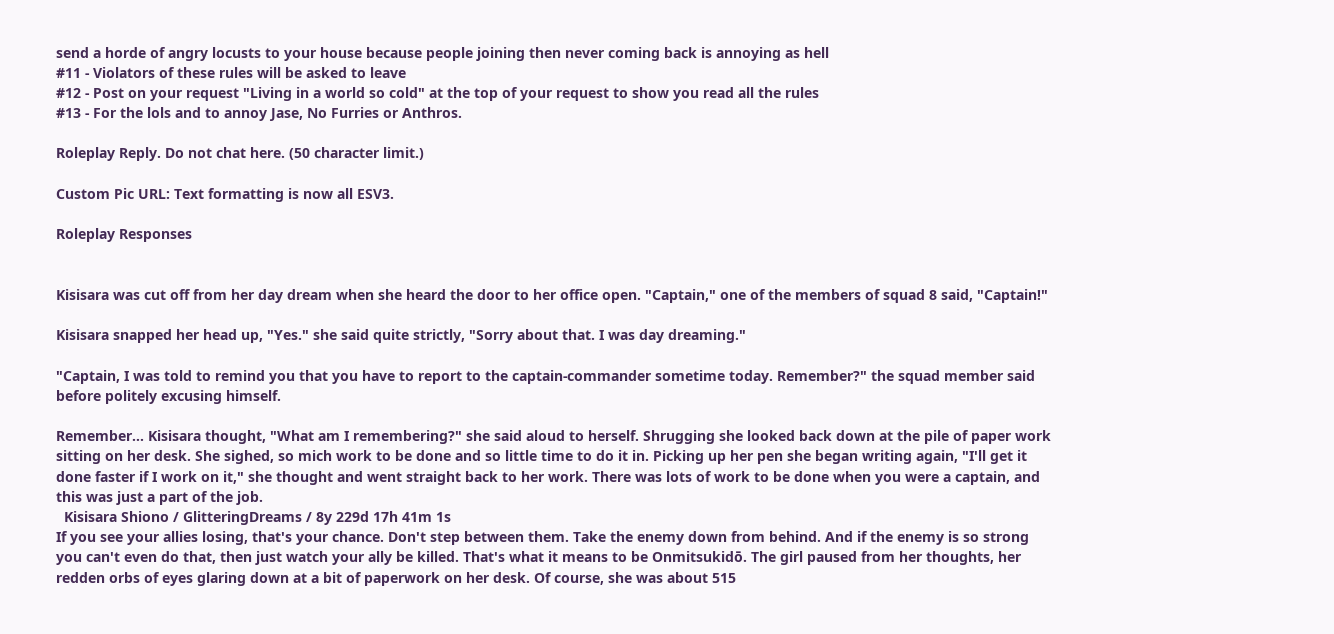send a horde of angry locusts to your house because people joining then never coming back is annoying as hell
#11 - Violators of these rules will be asked to leave
#12 - Post on your request "Living in a world so cold" at the top of your request to show you read all the rules
#13 - For the lols and to annoy Jase, No Furries or Anthros.

Roleplay Reply. Do not chat here. (50 character limit.)

Custom Pic URL: Text formatting is now all ESV3.

Roleplay Responses


Kisisara was cut off from her day dream when she heard the door to her office open. "Captain," one of the members of squad 8 said, "Captain!"

Kisisara snapped her head up, "Yes." she said quite strictly, "Sorry about that. I was day dreaming."

"Captain, I was told to remind you that you have to report to the captain-commander sometime today. Remember?" the squad member said before politely excusing himself.

Remember... Kisisara thought, "What am I remembering?" she said aloud to herself. Shrugging she looked back down at the pile of paper work sitting on her desk. She sighed, so mich work to be done and so little time to do it in. Picking up her pen she began writing again, "I'll get it done faster if I work on it," she thought and went straight back to her work. There was lots of work to be done when you were a captain, and this was just a part of the job.
  Kisisara Shiono / GlitteringDreams / 8y 229d 17h 41m 1s
If you see your allies losing, that's your chance. Don't step between them. Take the enemy down from behind. And if the enemy is so strong you can't even do that, then just watch your ally be killed. That's what it means to be Onmitsukidō. The girl paused from her thoughts, her redden orbs of eyes glaring down at a bit of paperwork on her desk. Of course, she was about 515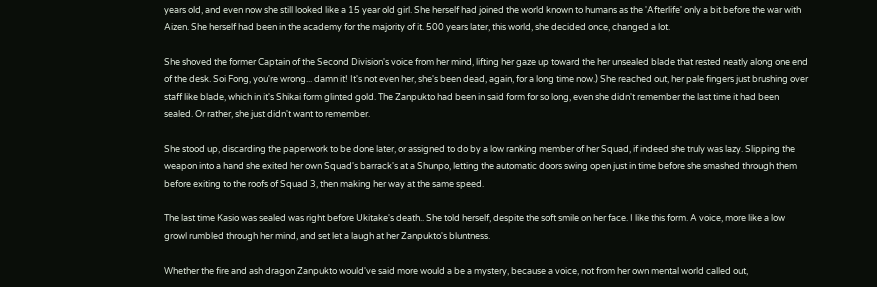years old, and even now she still looked like a 15 year old girl. She herself had joined the world known to humans as the 'Afterlife' only a bit before the war with Aizen. She herself had been in the academy for the majority of it. 500 years later, this world, she decided once, changed a lot.

She shoved the former Captain of the Second Division's voice from her mind, lifting her gaze up toward the her unsealed blade that rested neatly along one end of the desk. Soi Fong, you're wrong... damn it! It's not even her, she's been dead, again, for a long time now.) She reached out, her pale fingers just brushing over staff like blade, which in it's Shikai form glinted gold. The Zanpukto had been in said form for so long, even she didn't remember the last time it had been sealed. Or rather, she just didn't want to remember.

She stood up, discarding the paperwork to be done later, or assigned to do by a low ranking member of her Squad, if indeed she truly was lazy. Slipping the weapon into a hand she exited her own Squad's barrack's at a Shunpo, letting the automatic doors swing open just in time before she smashed through them before exiting to the roofs of Squad 3, then making her way at the same speed.

The last time Kasio was sealed was right before Ukitake's death.. She told herself, despite the soft smile on her face. I like this form. A voice, more like a low growl rumbled through her mind, and set let a laugh at her Zanpukto's bluntness.

Whether the fire and ash dragon Zanpukto would've said more would a be a mystery, because a voice, not from her own mental world called out,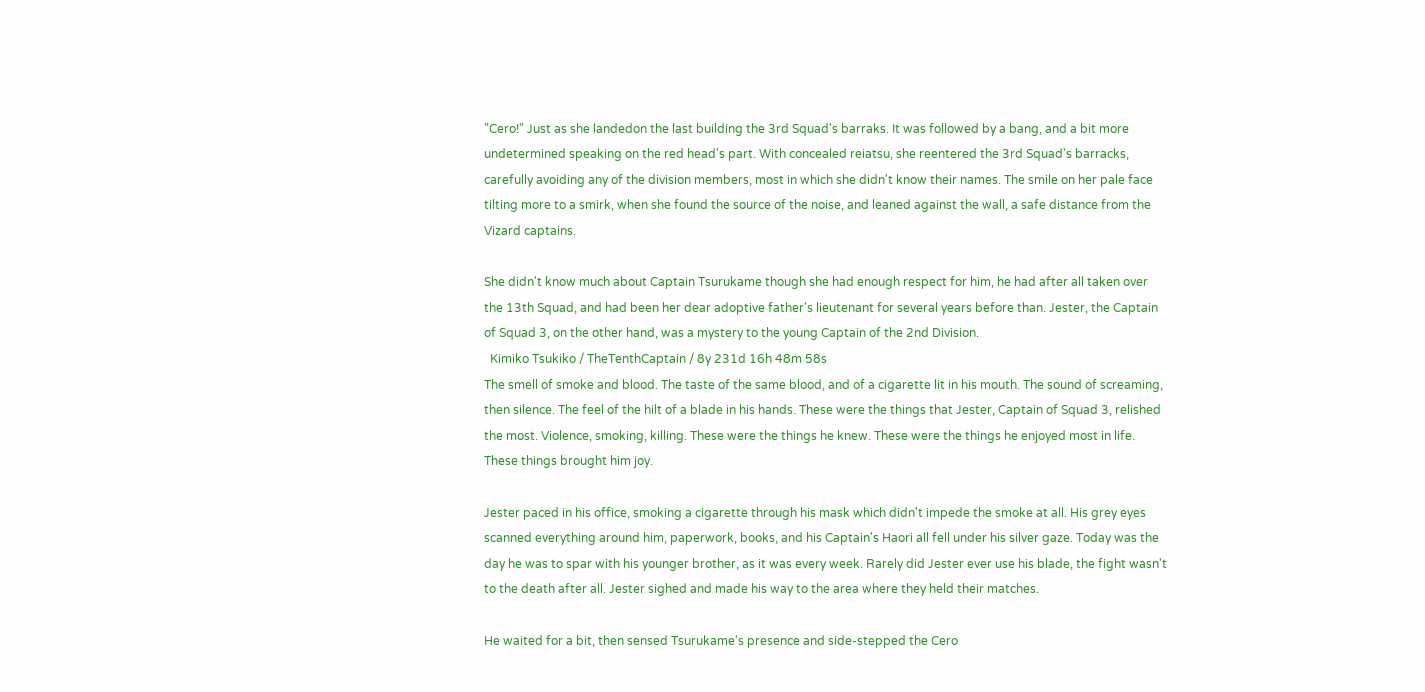"Cero!" Just as she landedon the last building the 3rd Squad's barraks. It was followed by a bang, and a bit more undetermined speaking on the red head's part. With concealed reiatsu, she reentered the 3rd Squad's barracks, carefully avoiding any of the division members, most in which she didn't know their names. The smile on her pale face tilting more to a smirk, when she found the source of the noise, and leaned against the wall, a safe distance from the Vizard captains.

She didn't know much about Captain Tsurukame though she had enough respect for him, he had after all taken over the 13th Squad, and had been her dear adoptive father's lieutenant for several years before than. Jester, the Captain of Squad 3, on the other hand, was a mystery to the young Captain of the 2nd Division.
  Kimiko Tsukiko / TheTenthCaptain / 8y 231d 16h 48m 58s
The smell of smoke and blood. The taste of the same blood, and of a cigarette lit in his mouth. The sound of screaming, then silence. The feel of the hilt of a blade in his hands. These were the things that Jester, Captain of Squad 3, relished the most. Violence, smoking, killing. These were the things he knew. These were the things he enjoyed most in life. These things brought him joy.

Jester paced in his office, smoking a cigarette through his mask which didn't impede the smoke at all. His grey eyes scanned everything around him, paperwork, books, and his Captain's Haori all fell under his silver gaze. Today was the day he was to spar with his younger brother, as it was every week. Rarely did Jester ever use his blade, the fight wasn't to the death after all. Jester sighed and made his way to the area where they held their matches.

He waited for a bit, then sensed Tsurukame's presence and side-stepped the Cero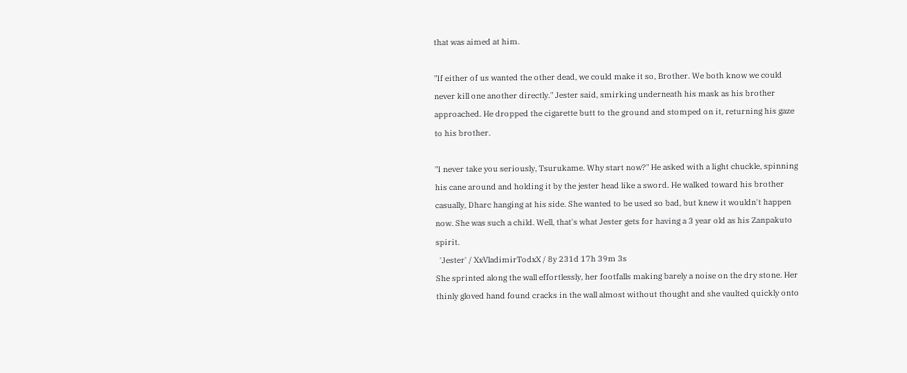that was aimed at him.

"If either of us wanted the other dead, we could make it so, Brother. We both know we could never kill one another directly." Jester said, smirking underneath his mask as his brother approached. He dropped the cigarette butt to the ground and stomped on it, returning his gaze to his brother.

"I never take you seriously, Tsurukame. Why start now?" He asked with a light chuckle, spinning his cane around and holding it by the jester head like a sword. He walked toward his brother casually, Dharc hanging at his side. She wanted to be used so bad, but knew it wouldn't happen now. She was such a child. Well, that's what Jester gets for having a 3 year old as his Zanpakuto spirit.
  'Jester' / XxVladimirTodxX / 8y 231d 17h 39m 3s
She sprinted along the wall effortlessly, her footfalls making barely a noise on the dry stone. Her thinly gloved hand found cracks in the wall almost without thought and she vaulted quickly onto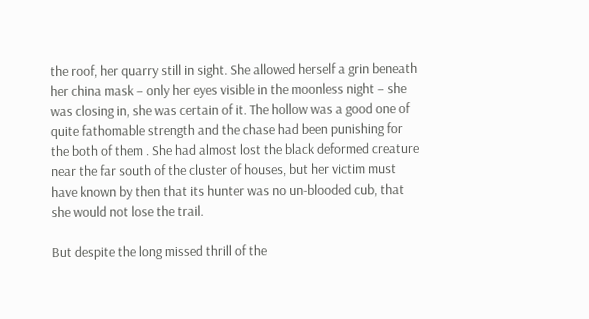the roof, her quarry still in sight. She allowed herself a grin beneath her china mask – only her eyes visible in the moonless night – she was closing in, she was certain of it. The hollow was a good one of quite fathomable strength and the chase had been punishing for the both of them . She had almost lost the black deformed creature near the far south of the cluster of houses, but her victim must have known by then that its hunter was no un-blooded cub, that she would not lose the trail.

But despite the long missed thrill of the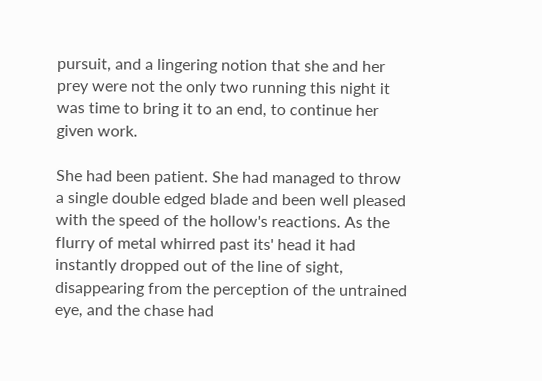pursuit, and a lingering notion that she and her prey were not the only two running this night it was time to bring it to an end, to continue her given work.

She had been patient. She had managed to throw a single double edged blade and been well pleased with the speed of the hollow's reactions. As the flurry of metal whirred past its' head it had instantly dropped out of the line of sight, disappearing from the perception of the untrained eye, and the chase had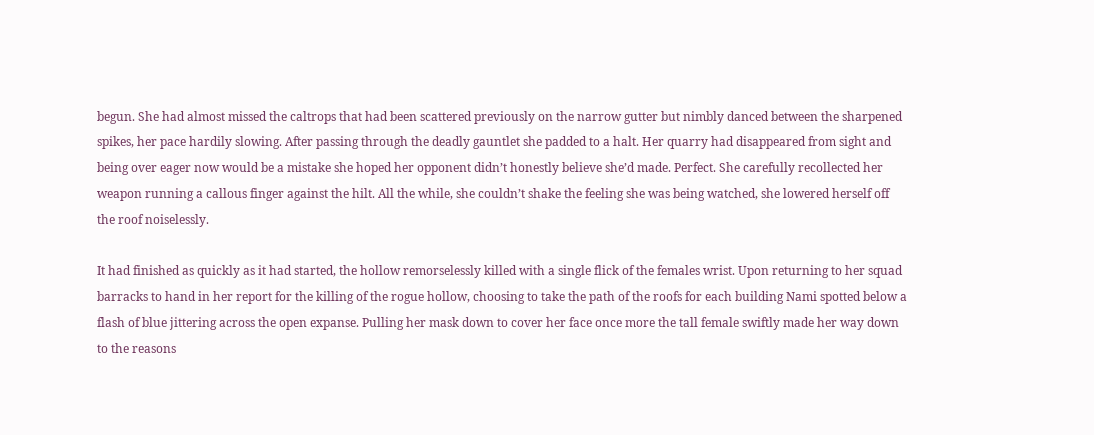begun. She had almost missed the caltrops that had been scattered previously on the narrow gutter but nimbly danced between the sharpened spikes, her pace hardily slowing. After passing through the deadly gauntlet she padded to a halt. Her quarry had disappeared from sight and being over eager now would be a mistake she hoped her opponent didn’t honestly believe she’d made. Perfect. She carefully recollected her weapon running a callous finger against the hilt. All the while, she couldn’t shake the feeling she was being watched, she lowered herself off the roof noiselessly.

It had finished as quickly as it had started, the hollow remorselessly killed with a single flick of the females wrist. Upon returning to her squad barracks to hand in her report for the killing of the rogue hollow, choosing to take the path of the roofs for each building Nami spotted below a flash of blue jittering across the open expanse. Pulling her mask down to cover her face once more the tall female swiftly made her way down to the reasons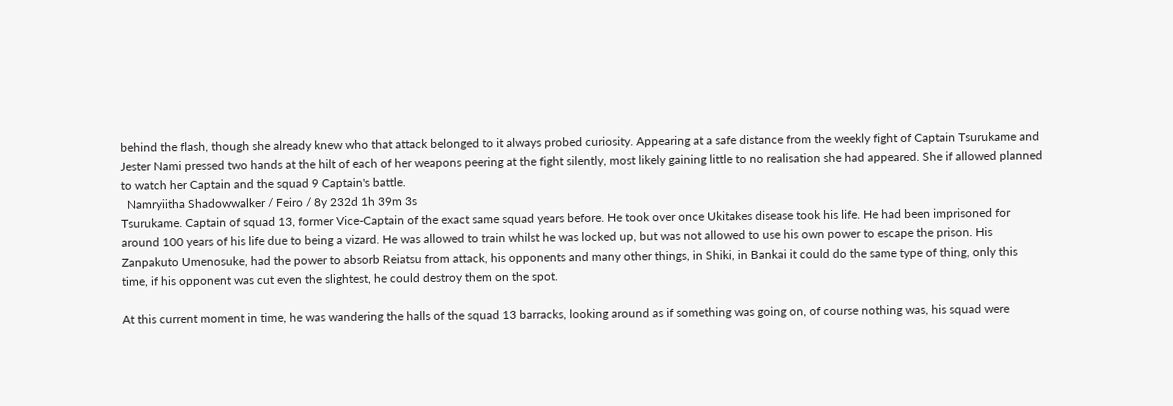behind the flash, though she already knew who that attack belonged to it always probed curiosity. Appearing at a safe distance from the weekly fight of Captain Tsurukame and Jester Nami pressed two hands at the hilt of each of her weapons peering at the fight silently, most likely gaining little to no realisation she had appeared. She if allowed planned to watch her Captain and the squad 9 Captain's battle.
  Namryiitha Shadowwalker / Feiro / 8y 232d 1h 39m 3s
Tsurukame. Captain of squad 13, former Vice-Captain of the exact same squad years before. He took over once Ukitakes disease took his life. He had been imprisoned for around 100 years of his life due to being a vizard. He was allowed to train whilst he was locked up, but was not allowed to use his own power to escape the prison. His Zanpakuto Umenosuke, had the power to absorb Reiatsu from attack, his opponents and many other things, in Shiki, in Bankai it could do the same type of thing, only this time, if his opponent was cut even the slightest, he could destroy them on the spot.

At this current moment in time, he was wandering the halls of the squad 13 barracks, looking around as if something was going on, of course nothing was, his squad were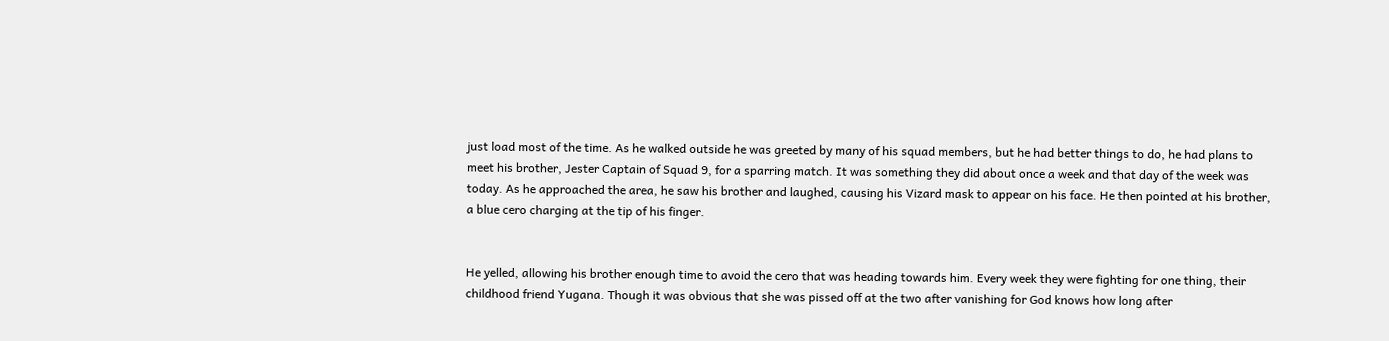just load most of the time. As he walked outside he was greeted by many of his squad members, but he had better things to do, he had plans to meet his brother, Jester Captain of Squad 9, for a sparring match. It was something they did about once a week and that day of the week was today. As he approached the area, he saw his brother and laughed, causing his Vizard mask to appear on his face. He then pointed at his brother, a blue cero charging at the tip of his finger.


He yelled, allowing his brother enough time to avoid the cero that was heading towards him. Every week they were fighting for one thing, their childhood friend Yugana. Though it was obvious that she was pissed off at the two after vanishing for God knows how long after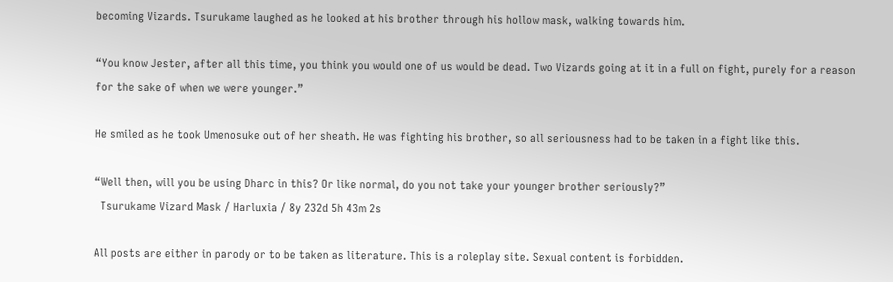becoming Vizards. Tsurukame laughed as he looked at his brother through his hollow mask, walking towards him.

“You know Jester, after all this time, you think you would one of us would be dead. Two Vizards going at it in a full on fight, purely for a reason for the sake of when we were younger.”

He smiled as he took Umenosuke out of her sheath. He was fighting his brother, so all seriousness had to be taken in a fight like this.

“Well then, will you be using Dharc in this? Or like normal, do you not take your younger brother seriously?”
  Tsurukame Vizard Mask / Harluxia / 8y 232d 5h 43m 2s

All posts are either in parody or to be taken as literature. This is a roleplay site. Sexual content is forbidden.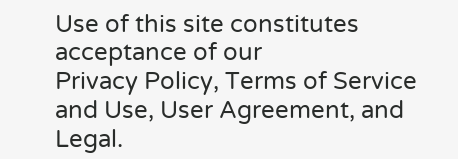Use of this site constitutes acceptance of our
Privacy Policy, Terms of Service and Use, User Agreement, and Legal.